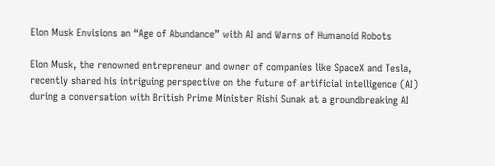Elon Musk Envisions an “Age of Abundance” with AI and Warns of Humanoid Robots

Elon Musk, the renowned entrepreneur and owner of companies like SpaceX and Tesla, recently shared his intriguing perspective on the future of artificial intelligence (AI) during a conversation with British Prime Minister Rishi Sunak at a groundbreaking AI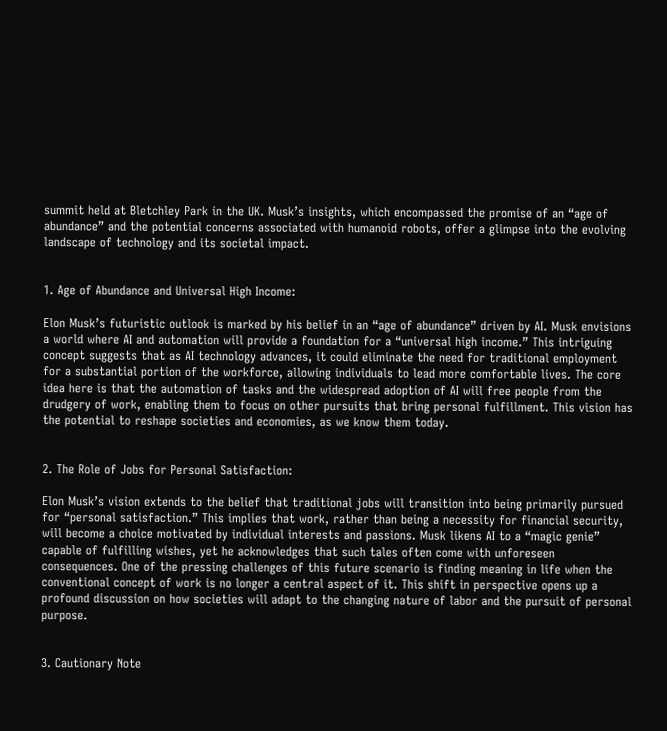summit held at Bletchley Park in the UK. Musk’s insights, which encompassed the promise of an “age of abundance” and the potential concerns associated with humanoid robots, offer a glimpse into the evolving landscape of technology and its societal impact.


1. Age of Abundance and Universal High Income:

Elon Musk’s futuristic outlook is marked by his belief in an “age of abundance” driven by AI. Musk envisions a world where AI and automation will provide a foundation for a “universal high income.” This intriguing concept suggests that as AI technology advances, it could eliminate the need for traditional employment for a substantial portion of the workforce, allowing individuals to lead more comfortable lives. The core idea here is that the automation of tasks and the widespread adoption of AI will free people from the drudgery of work, enabling them to focus on other pursuits that bring personal fulfillment. This vision has the potential to reshape societies and economies, as we know them today.


2. The Role of Jobs for Personal Satisfaction:

Elon Musk’s vision extends to the belief that traditional jobs will transition into being primarily pursued for “personal satisfaction.” This implies that work, rather than being a necessity for financial security, will become a choice motivated by individual interests and passions. Musk likens AI to a “magic genie” capable of fulfilling wishes, yet he acknowledges that such tales often come with unforeseen consequences. One of the pressing challenges of this future scenario is finding meaning in life when the conventional concept of work is no longer a central aspect of it. This shift in perspective opens up a profound discussion on how societies will adapt to the changing nature of labor and the pursuit of personal purpose.


3. Cautionary Note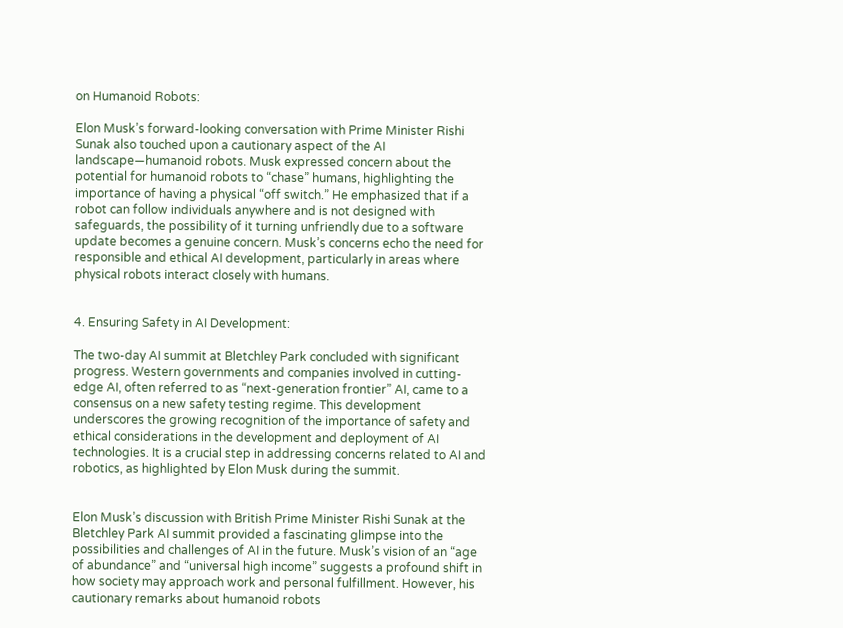on Humanoid Robots:

Elon Musk’s forward-looking conversation with Prime Minister Rishi Sunak also touched upon a cautionary aspect of the AI landscape—humanoid robots. Musk expressed concern about the potential for humanoid robots to “chase” humans, highlighting the importance of having a physical “off switch.” He emphasized that if a robot can follow individuals anywhere and is not designed with safeguards, the possibility of it turning unfriendly due to a software update becomes a genuine concern. Musk’s concerns echo the need for responsible and ethical AI development, particularly in areas where physical robots interact closely with humans.


4. Ensuring Safety in AI Development:

The two-day AI summit at Bletchley Park concluded with significant progress. Western governments and companies involved in cutting-edge AI, often referred to as “next-generation frontier” AI, came to a consensus on a new safety testing regime. This development underscores the growing recognition of the importance of safety and ethical considerations in the development and deployment of AI technologies. It is a crucial step in addressing concerns related to AI and robotics, as highlighted by Elon Musk during the summit.


Elon Musk’s discussion with British Prime Minister Rishi Sunak at the Bletchley Park AI summit provided a fascinating glimpse into the possibilities and challenges of AI in the future. Musk’s vision of an “age of abundance” and “universal high income” suggests a profound shift in how society may approach work and personal fulfillment. However, his cautionary remarks about humanoid robots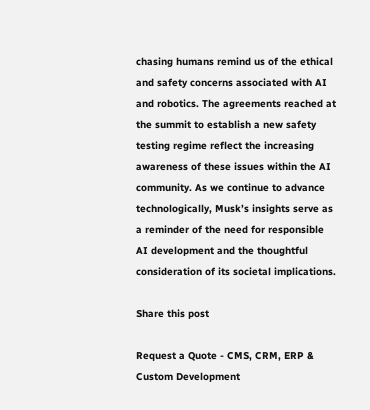chasing humans remind us of the ethical and safety concerns associated with AI and robotics. The agreements reached at the summit to establish a new safety testing regime reflect the increasing awareness of these issues within the AI community. As we continue to advance technologically, Musk’s insights serve as a reminder of the need for responsible AI development and the thoughtful consideration of its societal implications.

Share this post

Request a Quote - CMS, CRM, ERP & Custom Development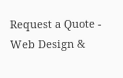Request a Quote - Web Design &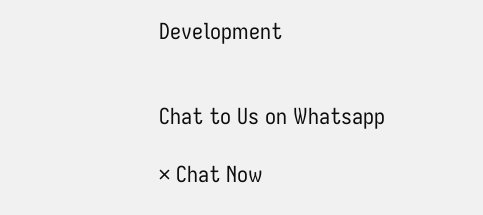Development


Chat to Us on Whatsapp

× Chat Now